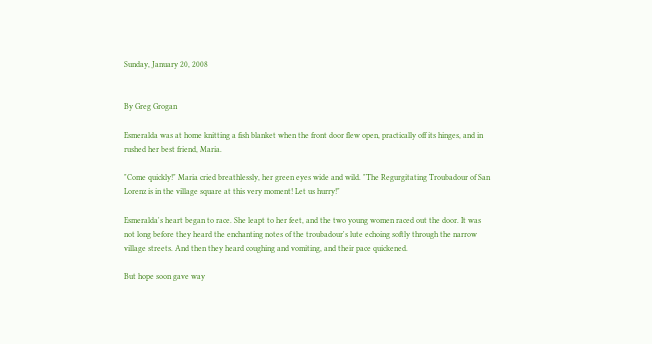Sunday, January 20, 2008


By Greg Grogan

Esmeralda was at home knitting a fish blanket when the front door flew open, practically off its hinges, and in rushed her best friend, Maria.

"Come quickly!" Maria cried breathlessly, her green eyes wide and wild. "The Regurgitating Troubadour of San Lorenz is in the village square at this very moment! Let us hurry!"

Esmeralda's heart began to race. She leapt to her feet, and the two young women raced out the door. It was not long before they heard the enchanting notes of the troubadour's lute echoing softly through the narrow village streets. And then they heard coughing and vomiting, and their pace quickened.

But hope soon gave way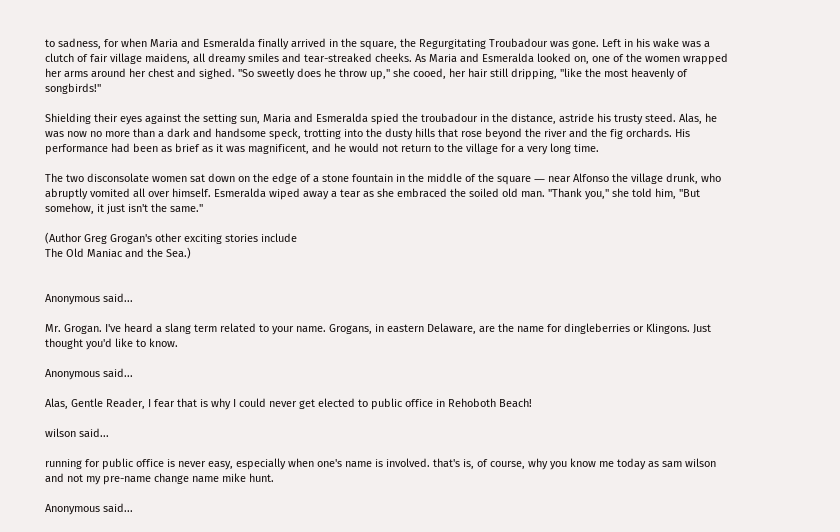to sadness, for when Maria and Esmeralda finally arrived in the square, the Regurgitating Troubadour was gone. Left in his wake was a clutch of fair village maidens, all dreamy smiles and tear-streaked cheeks. As Maria and Esmeralda looked on, one of the women wrapped her arms around her chest and sighed. "So sweetly does he throw up," she cooed, her hair still dripping, "like the most heavenly of songbirds!"

Shielding their eyes against the setting sun, Maria and Esmeralda spied the troubadour in the distance, astride his trusty steed. Alas, he was now no more than a dark and handsome speck, trotting into the dusty hills that rose beyond the river and the fig orchards. His performance had been as brief as it was magnificent, and he would not return to the village for a very long time.

The two disconsolate women sat down on the edge of a stone fountain in the middle of the square ― near Alfonso the village drunk, who abruptly vomited all over himself. Esmeralda wiped away a tear as she embraced the soiled old man. "Thank you," she told him, "But somehow, it just isn't the same."

(Author Greg Grogan's other exciting stories include
The Old Maniac and the Sea.)


Anonymous said...

Mr. Grogan. I've heard a slang term related to your name. Grogans, in eastern Delaware, are the name for dingleberries or Klingons. Just thought you'd like to know.

Anonymous said...

Alas, Gentle Reader, I fear that is why I could never get elected to public office in Rehoboth Beach!

wilson said...

running for public office is never easy, especially when one's name is involved. that's is, of course, why you know me today as sam wilson and not my pre-name change name mike hunt.

Anonymous said...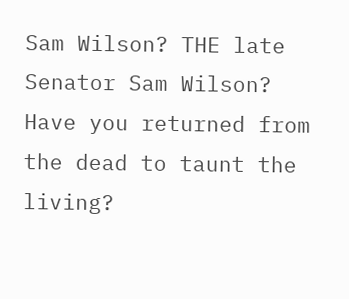Sam Wilson? THE late Senator Sam Wilson? Have you returned from the dead to taunt the living?